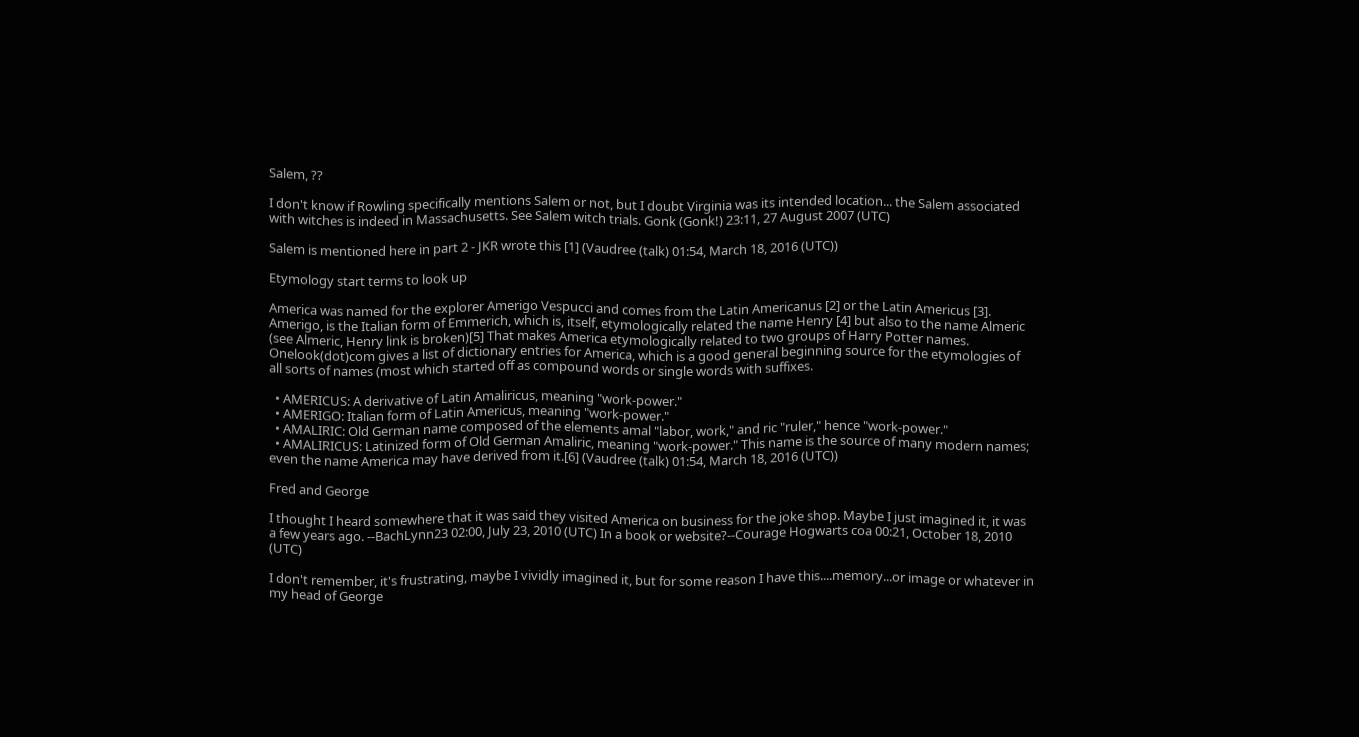Salem, ??

I don't know if Rowling specifically mentions Salem or not, but I doubt Virginia was its intended location... the Salem associated with witches is indeed in Massachusetts. See Salem witch trials. Gonk (Gonk!) 23:11, 27 August 2007 (UTC)

Salem is mentioned here in part 2 - JKR wrote this [1] (Vaudree (talk) 01:54, March 18, 2016 (UTC))

Etymology start terms to look up

America was named for the explorer Amerigo Vespucci and comes from the Latin Americanus [2] or the Latin Americus [3]. Amerigo, is the Italian form of Emmerich, which is, itself, etymologically related the name Henry [4] but also to the name Almeric (see Almeric, Henry link is broken)[5] That makes America etymologically related to two groups of Harry Potter names. Onelook(dot)com gives a list of dictionary entries for America, which is a good general beginning source for the etymologies of all sorts of names (most which started off as compound words or single words with suffixes.

  • AMERICUS: A derivative of Latin Amaliricus, meaning "work-power."
  • AMERIGO: Italian form of Latin Americus, meaning "work-power."
  • AMALIRIC: Old German name composed of the elements amal "labor, work," and ric "ruler," hence "work-power."
  • AMALIRICUS: Latinized form of Old German Amaliric, meaning "work-power." This name is the source of many modern names; even the name America may have derived from it.[6] (Vaudree (talk) 01:54, March 18, 2016 (UTC))

Fred and George

I thought I heard somewhere that it was said they visited America on business for the joke shop. Maybe I just imagined it, it was a few years ago. --BachLynn23 02:00, July 23, 2010 (UTC) In a book or website?--Courage Hogwarts coa 00:21, October 18, 2010 (UTC)

I don't remember, it's frustrating, maybe I vividly imagined it, but for some reason I have this....memory...or image or whatever in my head of George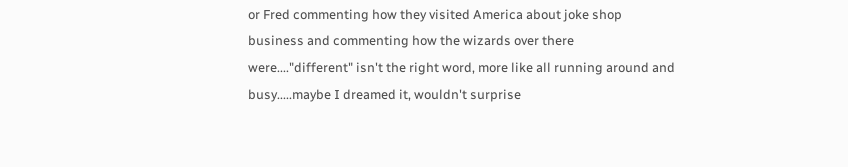or Fred commenting how they visited America about joke shop business and commenting how the wizards over there were...."different" isn't the right word, more like all running around and busy.....maybe I dreamed it, wouldn't surprise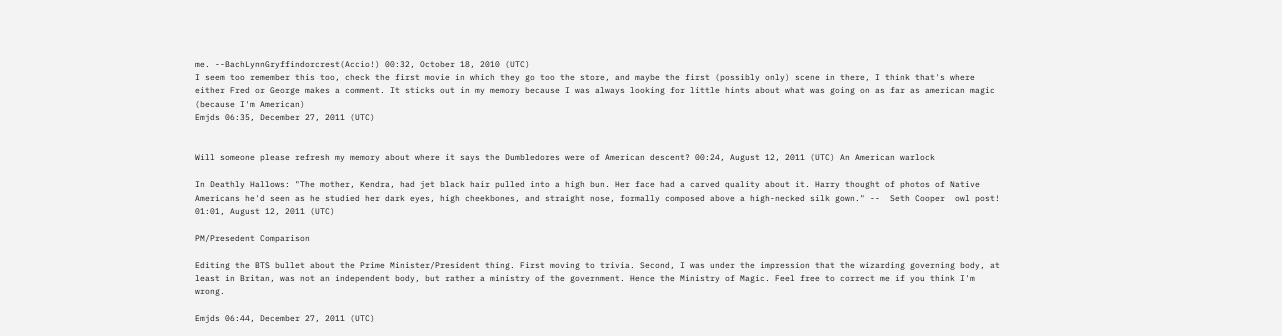me. --BachLynnGryffindorcrest(Accio!) 00:32, October 18, 2010 (UTC)
I seem too remember this too, check the first movie in which they go too the store, and maybe the first (possibly only) scene in there, I think that's where either Fred or George makes a comment. It sticks out in my memory because I was always looking for little hints about what was going on as far as american magic (because I'm American)
Emjds 06:35, December 27, 2011 (UTC)


Will someone please refresh my memory about where it says the Dumbledores were of American descent? 00:24, August 12, 2011 (UTC) An American warlock

In Deathly Hallows: "The mother, Kendra, had jet black hair pulled into a high bun. Her face had a carved quality about it. Harry thought of photos of Native Americans he'd seen as he studied her dark eyes, high cheekbones, and straight nose, formally composed above a high-necked silk gown." --  Seth Cooper  owl post! 01:01, August 12, 2011 (UTC)

PM/Presedent Comparison

Editing the BTS bullet about the Prime Minister/President thing. First moving to trivia. Second, I was under the impression that the wizarding governing body, at least in Britan, was not an independent body, but rather a ministry of the government. Hence the Ministry of Magic. Feel free to correct me if you think I'm wrong.

Emjds 06:44, December 27, 2011 (UTC)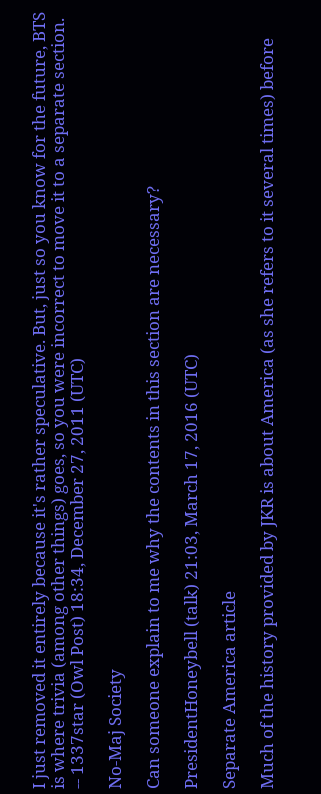I just removed it entirely because it's rather speculative. But, just so you know for the future, BTS is where trivia (among other things) goes, so you were incorrect to move it to a separate section. -- 1337star (Owl Post) 18:34, December 27, 2011 (UTC)

No-Maj Society

Can someone explain to me why the contents in this section are necessary?

PresidentHoneybell (talk) 21:03, March 17, 2016 (UTC)

Separate America article

Much of the history provided by JKR is about America (as she refers to it several times) before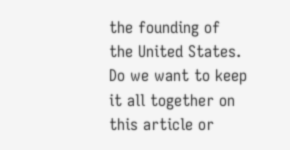the founding of the United States. Do we want to keep it all together on this article or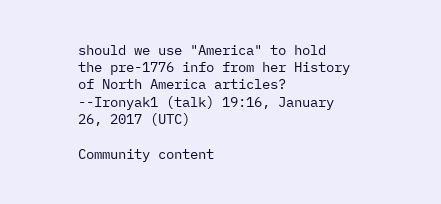should we use "America" to hold the pre-1776 info from her History of North America articles? --Ironyak1 (talk) 19:16, January 26, 2017 (UTC)

Community content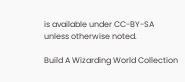is available under CC-BY-SA unless otherwise noted.

Build A Wizarding World Collection